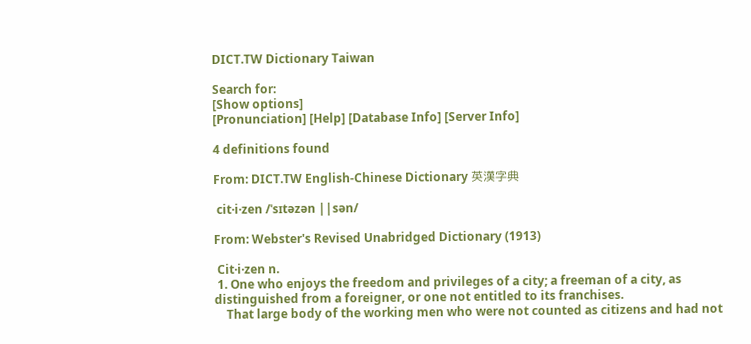DICT.TW Dictionary Taiwan

Search for:
[Show options]
[Pronunciation] [Help] [Database Info] [Server Info]

4 definitions found

From: DICT.TW English-Chinese Dictionary 英漢字典

 cit·i·zen /ˈsɪtəzən ||sən/

From: Webster's Revised Unabridged Dictionary (1913)

 Cit·i·zen n.
 1. One who enjoys the freedom and privileges of a city; a freeman of a city, as distinguished from a foreigner, or one not entitled to its franchises.
    That large body of the working men who were not counted as citizens and had not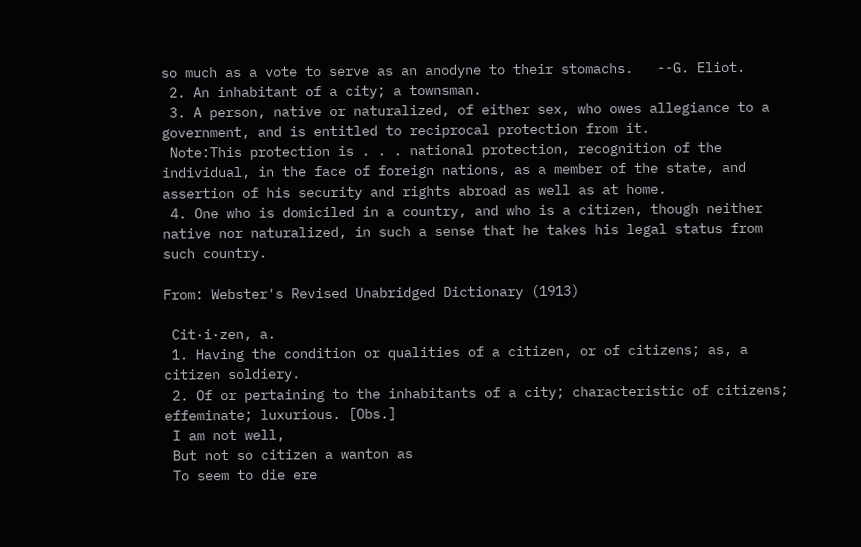so much as a vote to serve as an anodyne to their stomachs.   --G. Eliot.
 2. An inhabitant of a city; a townsman.
 3. A person, native or naturalized, of either sex, who owes allegiance to a government, and is entitled to reciprocal protection from it.
 Note:This protection is . . . national protection, recognition of the individual, in the face of foreign nations, as a member of the state, and assertion of his security and rights abroad as well as at home.
 4. One who is domiciled in a country, and who is a citizen, though neither native nor naturalized, in such a sense that he takes his legal status from such country.

From: Webster's Revised Unabridged Dictionary (1913)

 Cit·i·zen, a.
 1. Having the condition or qualities of a citizen, or of citizens; as, a citizen soldiery.
 2. Of or pertaining to the inhabitants of a city; characteristic of citizens; effeminate; luxurious. [Obs.]
 I am not well,
 But not so citizen a wanton as
 To seem to die ere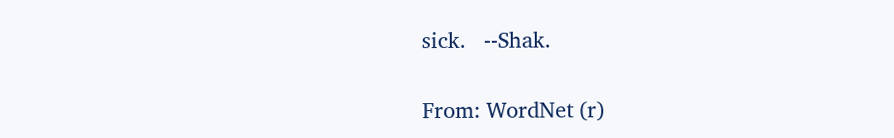sick.   --Shak.

From: WordNet (r)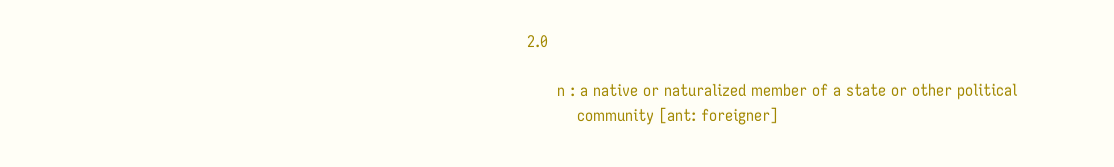2.0

      n : a native or naturalized member of a state or other political
          community [ant: foreigner]